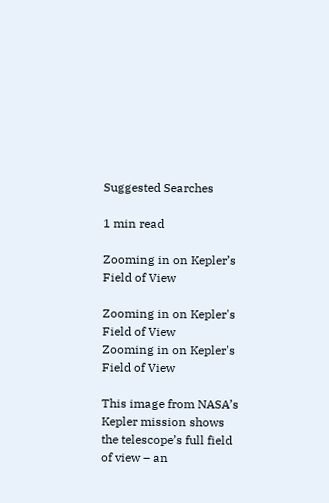Suggested Searches

1 min read

Zooming in on Kepler’s Field of View

Zooming in on Kepler's Field of View
Zooming in on Kepler's Field of View

This image from NASA’s Kepler mission shows the telescope’s full field of view – an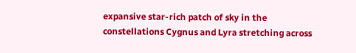expansive star-rich patch of sky in the constellations Cygnus and Lyra stretching across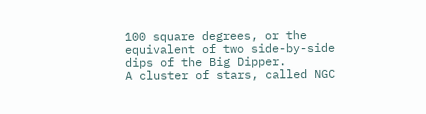100 square degrees, or the equivalent of two side-by-side dips of the Big Dipper.
A cluster of stars, called NGC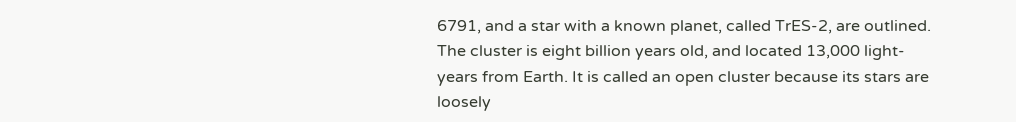6791, and a star with a known planet, called TrES-2, are outlined. The cluster is eight billion years old, and located 13,000 light-years from Earth. It is called an open cluster because its stars are loosely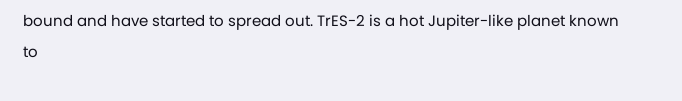bound and have started to spread out. TrES-2 is a hot Jupiter-like planet known to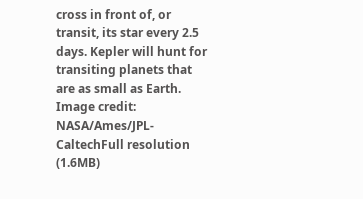cross in front of, or transit, its star every 2.5 days. Kepler will hunt for transiting planets that are as small as Earth.
Image credit: NASA/Ames/JPL-CaltechFull resolution (1.6MB)